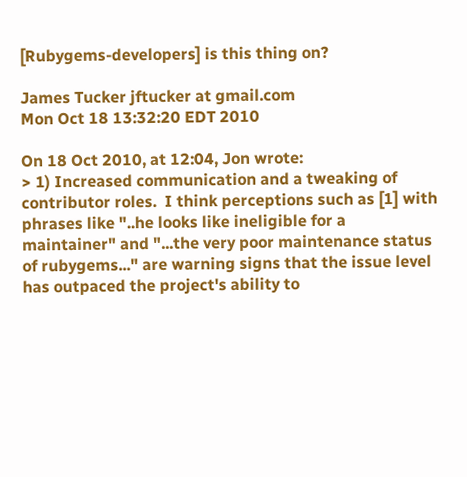[Rubygems-developers] is this thing on?

James Tucker jftucker at gmail.com
Mon Oct 18 13:32:20 EDT 2010

On 18 Oct 2010, at 12:04, Jon wrote:
> 1) Increased communication and a tweaking of contributor roles.  I think perceptions such as [1] with phrases like "..he looks like ineligible for a maintainer" and "...the very poor maintenance status of rubygems..." are warning signs that the issue level has outpaced the project's ability to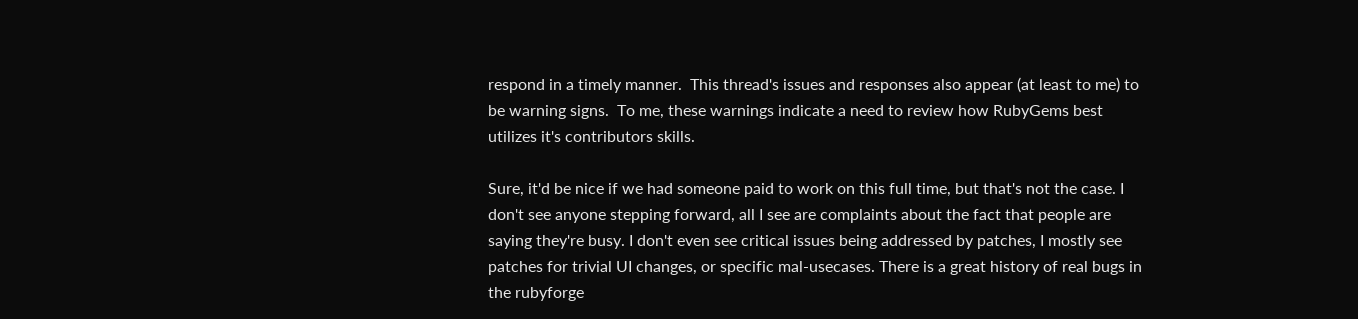respond in a timely manner.  This thread's issues and responses also appear (at least to me) to be warning signs.  To me, these warnings indicate a need to review how RubyGems best utilizes it's contributors skills.

Sure, it'd be nice if we had someone paid to work on this full time, but that's not the case. I don't see anyone stepping forward, all I see are complaints about the fact that people are saying they're busy. I don't even see critical issues being addressed by patches, I mostly see patches for trivial UI changes, or specific mal-usecases. There is a great history of real bugs in the rubyforge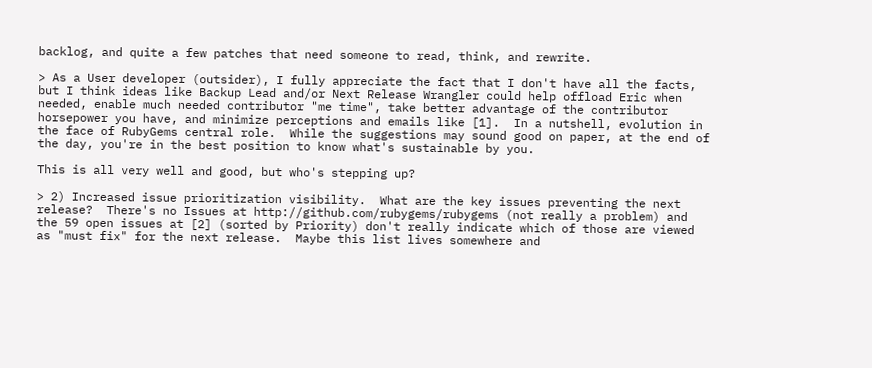backlog, and quite a few patches that need someone to read, think, and rewrite.

> As a User developer (outsider), I fully appreciate the fact that I don't have all the facts, but I think ideas like Backup Lead and/or Next Release Wrangler could help offload Eric when needed, enable much needed contributor "me time", take better advantage of the contributor horsepower you have, and minimize perceptions and emails like [1].  In a nutshell, evolution in the face of RubyGems central role.  While the suggestions may sound good on paper, at the end of the day, you're in the best position to know what's sustainable by you.

This is all very well and good, but who's stepping up?

> 2) Increased issue prioritization visibility.  What are the key issues preventing the next release?  There's no Issues at http://github.com/rubygems/rubygems (not really a problem) and the 59 open issues at [2] (sorted by Priority) don't really indicate which of those are viewed as "must fix" for the next release.  Maybe this list lives somewhere and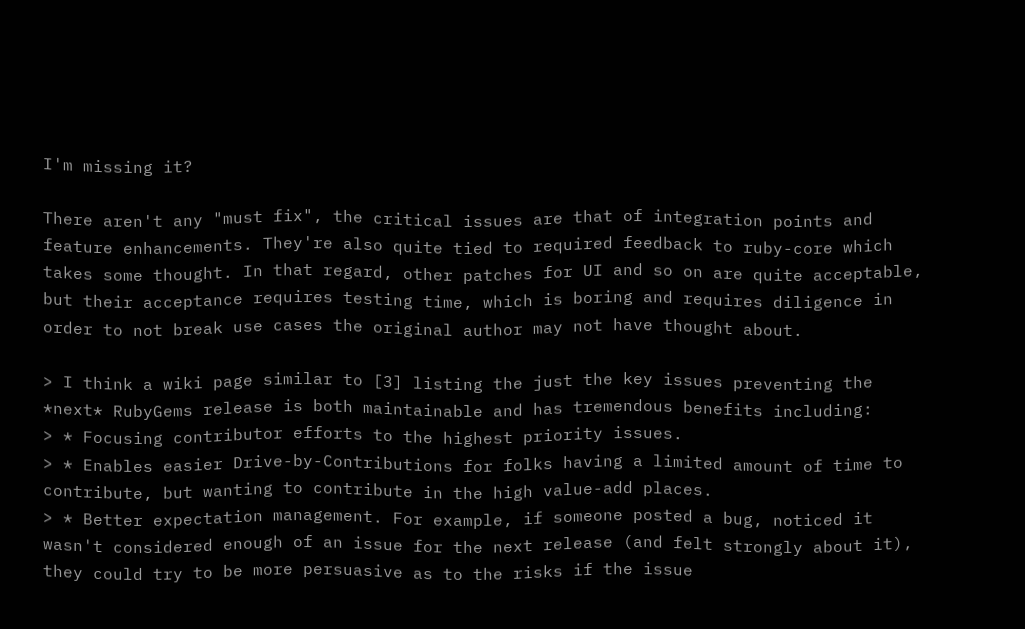I'm missing it?

There aren't any "must fix", the critical issues are that of integration points and feature enhancements. They're also quite tied to required feedback to ruby-core which takes some thought. In that regard, other patches for UI and so on are quite acceptable, but their acceptance requires testing time, which is boring and requires diligence in order to not break use cases the original author may not have thought about.

> I think a wiki page similar to [3] listing the just the key issues preventing the *next* RubyGems release is both maintainable and has tremendous benefits including:
> * Focusing contributor efforts to the highest priority issues.
> * Enables easier Drive-by-Contributions for folks having a limited amount of time to contribute, but wanting to contribute in the high value-add places.
> * Better expectation management. For example, if someone posted a bug, noticed it wasn't considered enough of an issue for the next release (and felt strongly about it), they could try to be more persuasive as to the risks if the issue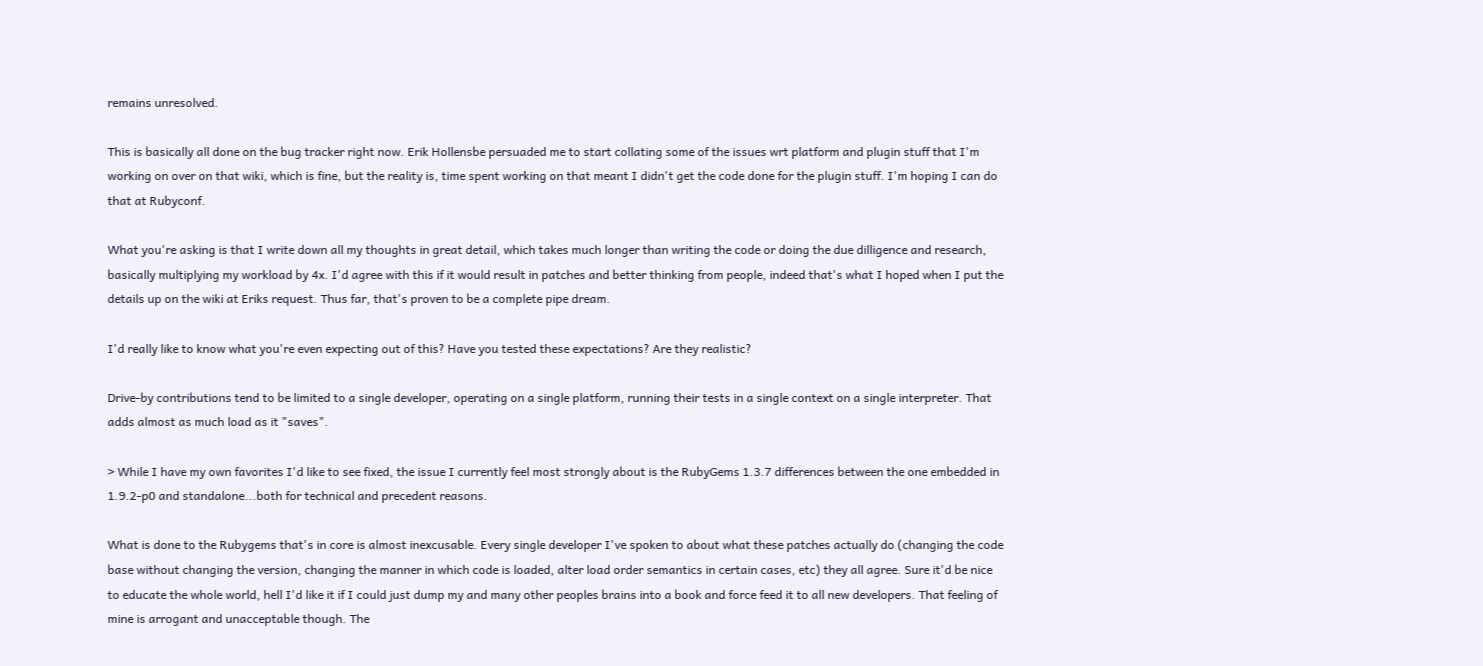remains unresolved.

This is basically all done on the bug tracker right now. Erik Hollensbe persuaded me to start collating some of the issues wrt platform and plugin stuff that I'm working on over on that wiki, which is fine, but the reality is, time spent working on that meant I didn't get the code done for the plugin stuff. I'm hoping I can do that at Rubyconf.

What you're asking is that I write down all my thoughts in great detail, which takes much longer than writing the code or doing the due dilligence and research, basically multiplying my workload by 4x. I'd agree with this if it would result in patches and better thinking from people, indeed that's what I hoped when I put the details up on the wiki at Eriks request. Thus far, that's proven to be a complete pipe dream.

I'd really like to know what you're even expecting out of this? Have you tested these expectations? Are they realistic?

Drive-by contributions tend to be limited to a single developer, operating on a single platform, running their tests in a single context on a single interpreter. That adds almost as much load as it "saves".

> While I have my own favorites I'd like to see fixed, the issue I currently feel most strongly about is the RubyGems 1.3.7 differences between the one embedded in 1.9.2-p0 and standalone...both for technical and precedent reasons.

What is done to the Rubygems that's in core is almost inexcusable. Every single developer I've spoken to about what these patches actually do (changing the code base without changing the version, changing the manner in which code is loaded, alter load order semantics in certain cases, etc) they all agree. Sure it'd be nice to educate the whole world, hell I'd like it if I could just dump my and many other peoples brains into a book and force feed it to all new developers. That feeling of mine is arrogant and unacceptable though. The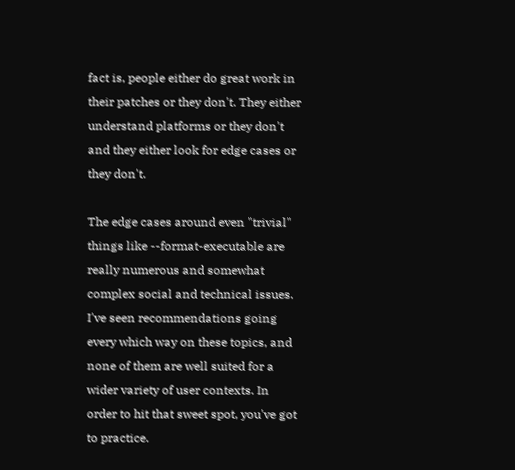fact is, people either do great work in their patches or they don't. They either understand platforms or they don't and they either look for edge cases or they don't.

The edge cases around even "trivial" things like --format-executable are really numerous and somewhat complex social and technical issues. I've seen recommendations going every which way on these topics, and none of them are well suited for a wider variety of user contexts. In order to hit that sweet spot, you've got to practice.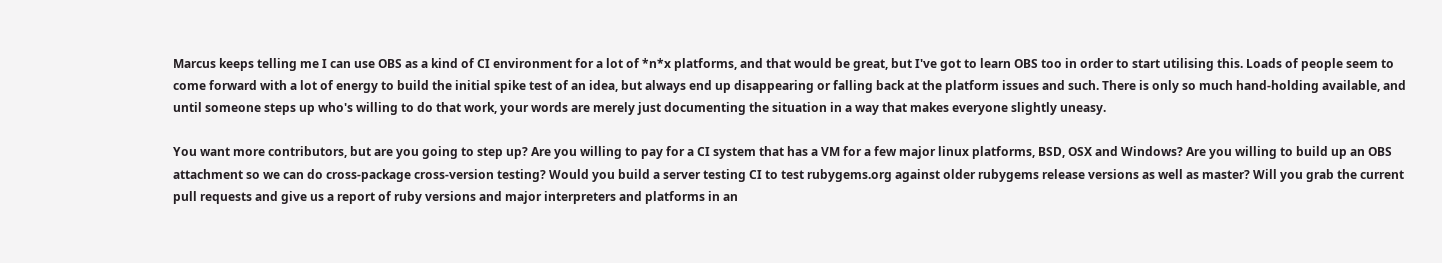Marcus keeps telling me I can use OBS as a kind of CI environment for a lot of *n*x platforms, and that would be great, but I've got to learn OBS too in order to start utilising this. Loads of people seem to come forward with a lot of energy to build the initial spike test of an idea, but always end up disappearing or falling back at the platform issues and such. There is only so much hand-holding available, and until someone steps up who's willing to do that work, your words are merely just documenting the situation in a way that makes everyone slightly uneasy.

You want more contributors, but are you going to step up? Are you willing to pay for a CI system that has a VM for a few major linux platforms, BSD, OSX and Windows? Are you willing to build up an OBS attachment so we can do cross-package cross-version testing? Would you build a server testing CI to test rubygems.org against older rubygems release versions as well as master? Will you grab the current pull requests and give us a report of ruby versions and major interpreters and platforms in an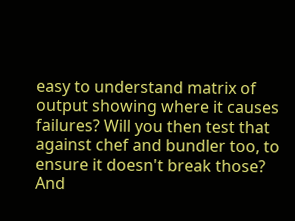easy to understand matrix of output showing where it causes failures? Will you then test that against chef and bundler too, to ensure it doesn't break those? And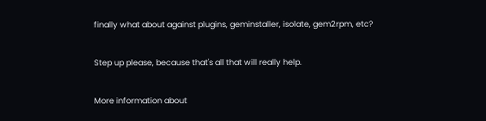finally what about against plugins, geminstaller, isolate, gem2rpm, etc?

Step up please, because that's all that will really help.

More information about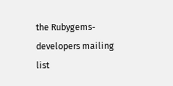the Rubygems-developers mailing list